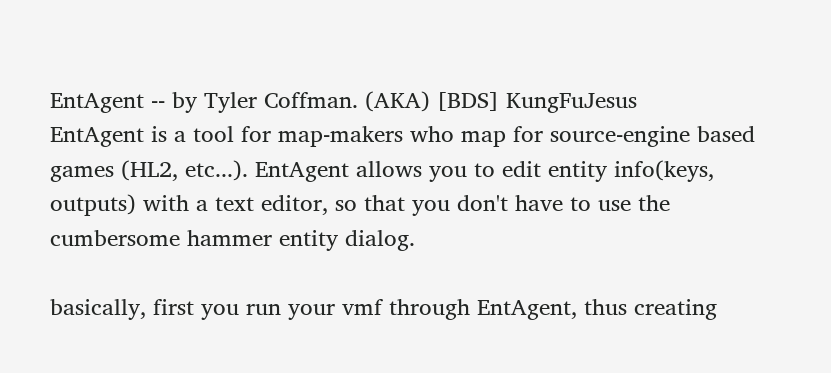EntAgent -- by Tyler Coffman. (AKA) [BDS] KungFuJesus
EntAgent is a tool for map-makers who map for source-engine based games (HL2, etc...). EntAgent allows you to edit entity info(keys, outputs) with a text editor, so that you don't have to use the cumbersome hammer entity dialog.

basically, first you run your vmf through EntAgent, thus creating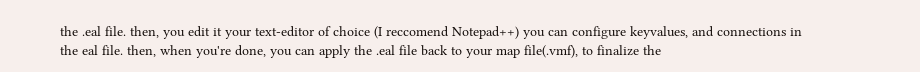the .eal file. then, you edit it your text-editor of choice (I reccomend Notepad++) you can configure keyvalues, and connections in the eal file. then, when you're done, you can apply the .eal file back to your map file(.vmf), to finalize the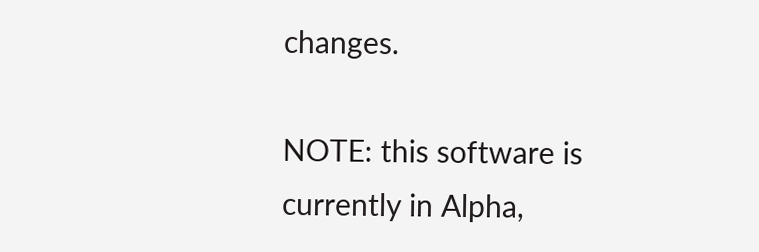changes.

NOTE: this software is currently in Alpha,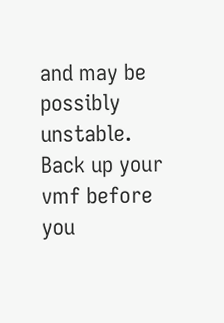and may be possibly unstable. Back up your vmf before you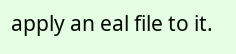apply an eal file to it.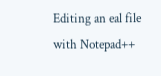Editing an eal file with Notepad++